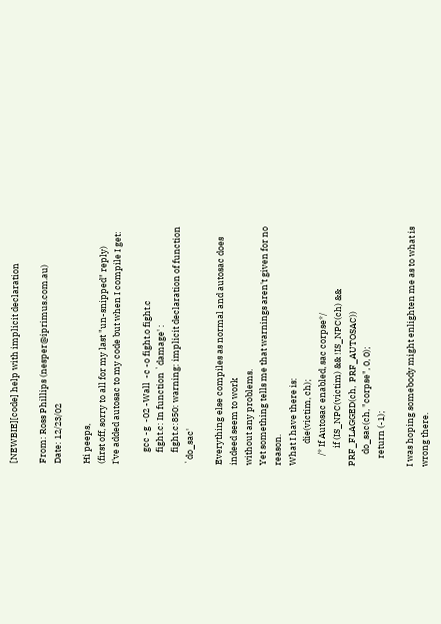[NEWBIE][code] help with implicit declaration

From: Ross Phillips (nesper@iprimus.com.au)
Date: 12/23/02

Hi peeps,
(first off, sorry to all for my last "un-snipped" reply)
I've added autosac to my code but when I compile I get:

      gcc -g  -02 -Wall  -c -o fight.o fight.c
      fight.c: In function `damage' :
      fight.c:850: warning: implicit declaration of function `do_sac'

Everything else compiles as normal and autosac does indeed seem to work
without any problems.
Yet something tells me that warnings aren't given for no reason.
What I have there is:
           die(victim, ch);
     /* If Autosac enabled, sac corpse*/
         if (IS_NPC(victim) && !IS_NPC(ch) && PRF_FLAGGED(ch,  PRF_AUTOSAC))
      do_sac(ch, "corpse", 0, 0);
    return (-1);

I was hoping somebody might enlighten me as to what is wrong there.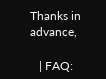Thanks in advance,

   | FAQ: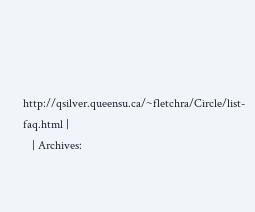http://qsilver.queensu.ca/~fletchra/Circle/list-faq.html |
   | Archives: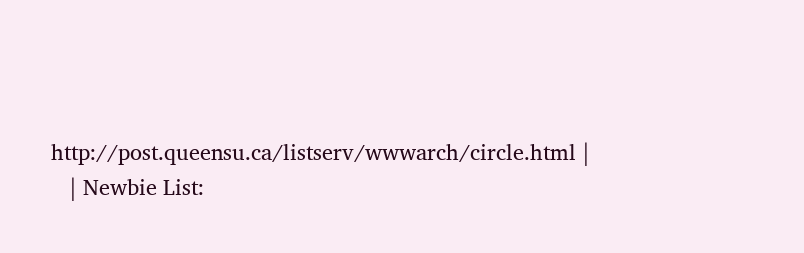http://post.queensu.ca/listserv/wwwarch/circle.html |
   | Newbie List: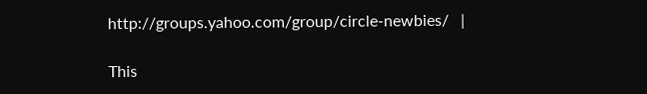http://groups.yahoo.com/group/circle-newbies/   |

This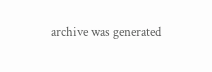archive was generated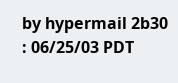by hypermail 2b30 : 06/25/03 PDT